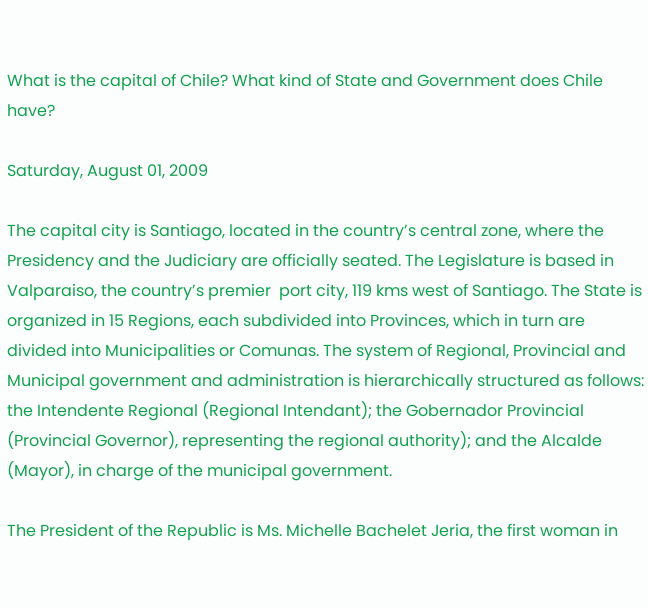What is the capital of Chile? What kind of State and Government does Chile have?

Saturday, August 01, 2009

The capital city is Santiago, located in the country’s central zone, where the Presidency and the Judiciary are officially seated. The Legislature is based in Valparaiso, the country’s premier  port city, 119 kms west of Santiago. The State is organized in 15 Regions, each subdivided into Provinces, which in turn are divided into Municipalities or Comunas. The system of Regional, Provincial and Municipal government and administration is hierarchically structured as follows:  the Intendente Regional (Regional Intendant); the Gobernador Provincial (Provincial Governor), representing the regional authority); and the Alcalde (Mayor), in charge of the municipal government.

The President of the Republic is Ms. Michelle Bachelet Jeria, the first woman in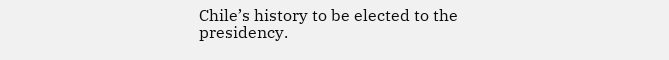Chile’s history to be elected to the presidency.